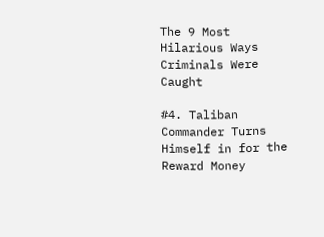The 9 Most Hilarious Ways Criminals Were Caught

#4. Taliban Commander Turns Himself in for the Reward Money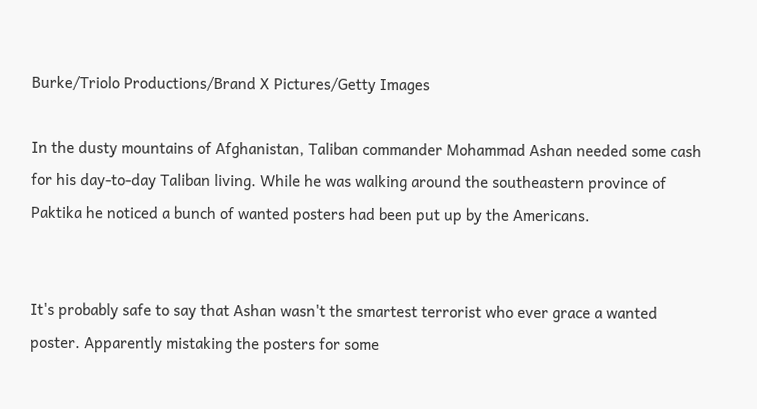Burke/Triolo Productions/Brand X Pictures/Getty Images

In the dusty mountains of Afghanistan, Taliban commander Mohammad Ashan needed some cash for his day-to-day Taliban living. While he was walking around the southeastern province of Paktika he noticed a bunch of wanted posters had been put up by the Americans.


It's probably safe to say that Ashan wasn't the smartest terrorist who ever grace a wanted poster. Apparently mistaking the posters for some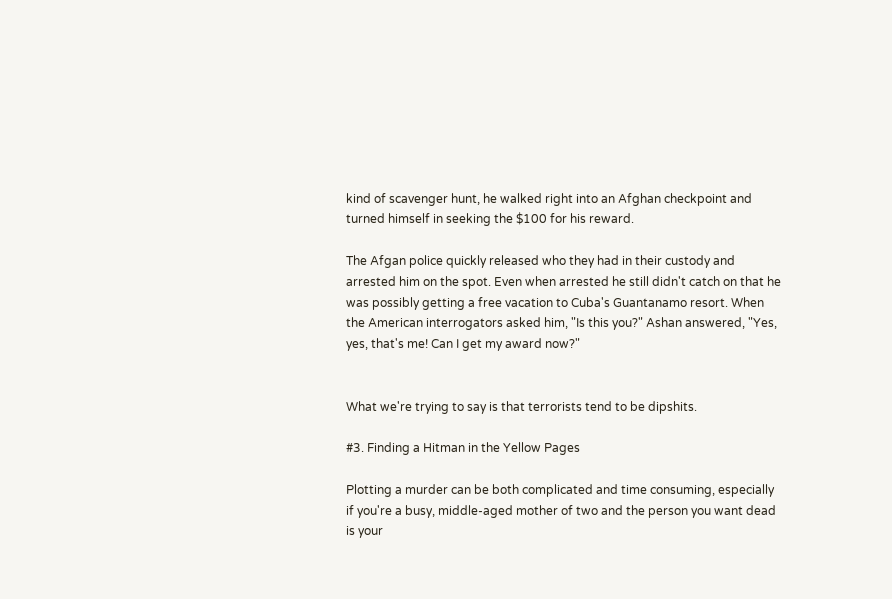kind of scavenger hunt, he walked right into an Afghan checkpoint and turned himself in seeking the $100 for his reward.

The Afgan police quickly released who they had in their custody and arrested him on the spot. Even when arrested he still didn't catch on that he was possibly getting a free vacation to Cuba's Guantanamo resort. When the American interrogators asked him, "Is this you?" Ashan answered, "Yes, yes, that's me! Can I get my award now?"


What we're trying to say is that terrorists tend to be dipshits.

#3. Finding a Hitman in the Yellow Pages

Plotting a murder can be both complicated and time consuming, especially if you're a busy, middle-aged mother of two and the person you want dead is your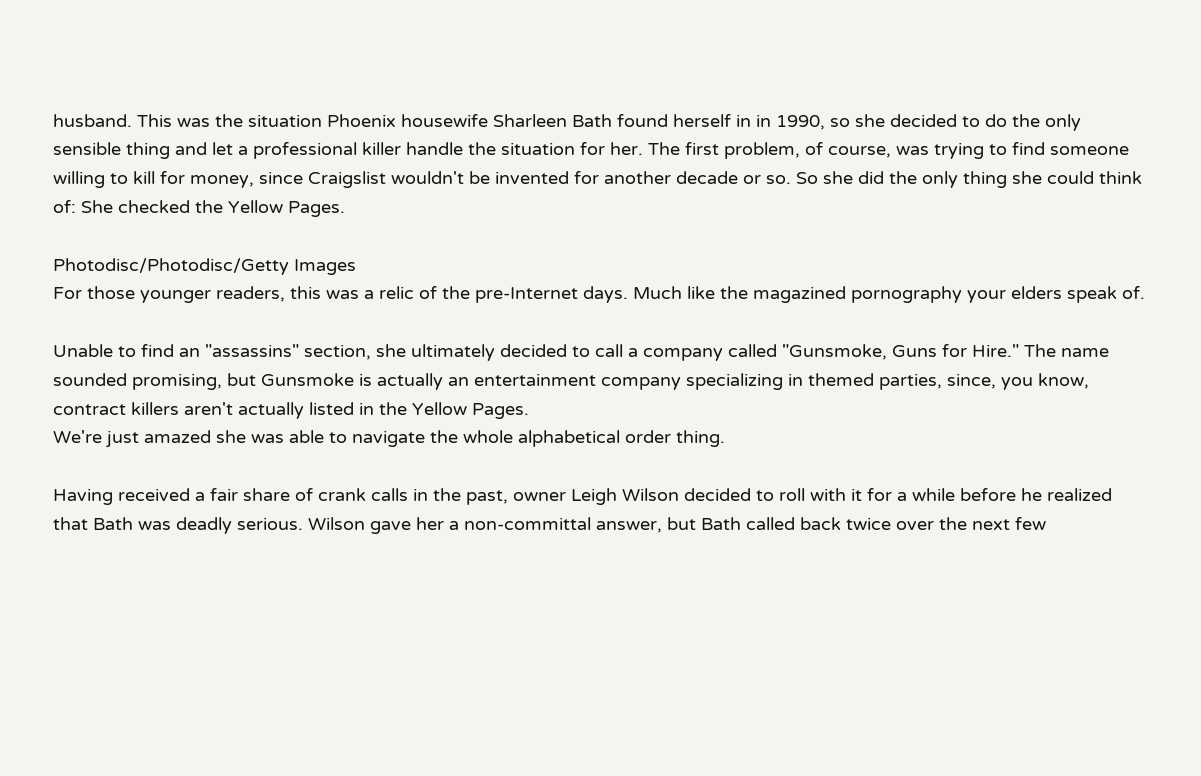husband. This was the situation Phoenix housewife Sharleen Bath found herself in in 1990, so she decided to do the only sensible thing and let a professional killer handle the situation for her. The first problem, of course, was trying to find someone willing to kill for money, since Craigslist wouldn't be invented for another decade or so. So she did the only thing she could think of: She checked the Yellow Pages.

Photodisc/Photodisc/Getty Images
For those younger readers, this was a relic of the pre-Internet days. Much like the magazined pornography your elders speak of.

Unable to find an "assassins" section, she ultimately decided to call a company called "Gunsmoke, Guns for Hire." The name sounded promising, but Gunsmoke is actually an entertainment company specializing in themed parties, since, you know, contract killers aren't actually listed in the Yellow Pages.
We're just amazed she was able to navigate the whole alphabetical order thing.

Having received a fair share of crank calls in the past, owner Leigh Wilson decided to roll with it for a while before he realized that Bath was deadly serious. Wilson gave her a non-committal answer, but Bath called back twice over the next few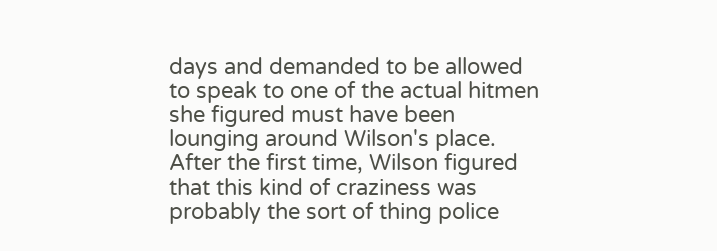days and demanded to be allowed to speak to one of the actual hitmen she figured must have been lounging around Wilson's place. After the first time, Wilson figured that this kind of craziness was probably the sort of thing police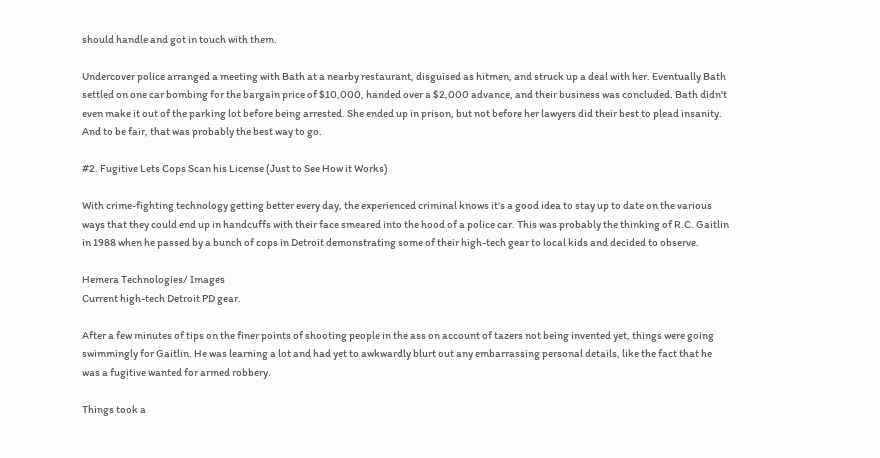should handle and got in touch with them.

Undercover police arranged a meeting with Bath at a nearby restaurant, disguised as hitmen, and struck up a deal with her. Eventually Bath settled on one car bombing for the bargain price of $10,000, handed over a $2,000 advance, and their business was concluded. Bath didn't even make it out of the parking lot before being arrested. She ended up in prison, but not before her lawyers did their best to plead insanity. And to be fair, that was probably the best way to go.

#2. Fugitive Lets Cops Scan his License (Just to See How it Works)

With crime-fighting technology getting better every day, the experienced criminal knows it's a good idea to stay up to date on the various ways that they could end up in handcuffs with their face smeared into the hood of a police car. This was probably the thinking of R.C. Gaitlin in 1988 when he passed by a bunch of cops in Detroit demonstrating some of their high-tech gear to local kids and decided to observe.

Hemera Technologies/ Images
Current high-tech Detroit PD gear.

After a few minutes of tips on the finer points of shooting people in the ass on account of tazers not being invented yet, things were going swimmingly for Gaitlin. He was learning a lot and had yet to awkwardly blurt out any embarrassing personal details, like the fact that he was a fugitive wanted for armed robbery.

Things took a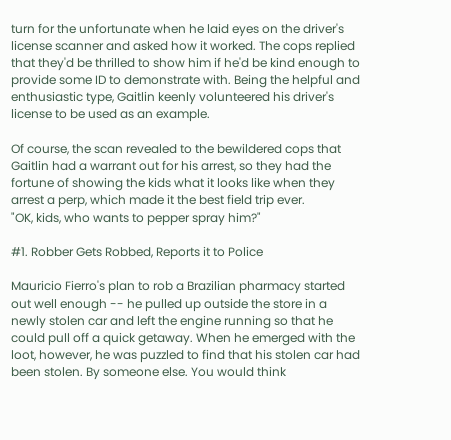turn for the unfortunate when he laid eyes on the driver's license scanner and asked how it worked. The cops replied that they'd be thrilled to show him if he'd be kind enough to provide some ID to demonstrate with. Being the helpful and enthusiastic type, Gaitlin keenly volunteered his driver's license to be used as an example.

Of course, the scan revealed to the bewildered cops that Gaitlin had a warrant out for his arrest, so they had the fortune of showing the kids what it looks like when they arrest a perp, which made it the best field trip ever.
"OK, kids, who wants to pepper spray him?"

#1. Robber Gets Robbed, Reports it to Police

Mauricio Fierro's plan to rob a Brazilian pharmacy started out well enough -- he pulled up outside the store in a newly stolen car and left the engine running so that he could pull off a quick getaway. When he emerged with the loot, however, he was puzzled to find that his stolen car had been stolen. By someone else. You would think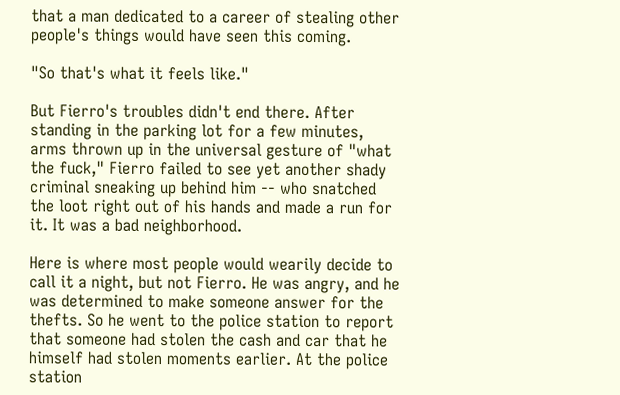that a man dedicated to a career of stealing other people's things would have seen this coming.

"So that's what it feels like."

But Fierro's troubles didn't end there. After standing in the parking lot for a few minutes, arms thrown up in the universal gesture of "what the fuck," Fierro failed to see yet another shady criminal sneaking up behind him -- who snatched the loot right out of his hands and made a run for it. It was a bad neighborhood.

Here is where most people would wearily decide to call it a night, but not Fierro. He was angry, and he was determined to make someone answer for the thefts. So he went to the police station to report that someone had stolen the cash and car that he himself had stolen moments earlier. At the police station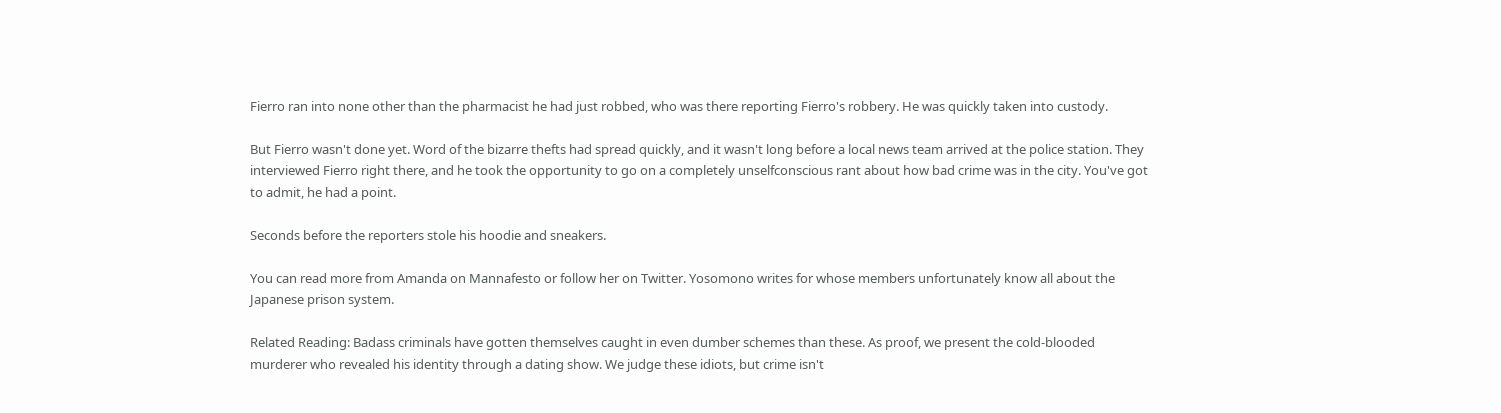Fierro ran into none other than the pharmacist he had just robbed, who was there reporting Fierro's robbery. He was quickly taken into custody.

But Fierro wasn't done yet. Word of the bizarre thefts had spread quickly, and it wasn't long before a local news team arrived at the police station. They interviewed Fierro right there, and he took the opportunity to go on a completely unselfconscious rant about how bad crime was in the city. You've got to admit, he had a point.

Seconds before the reporters stole his hoodie and sneakers.

You can read more from Amanda on Mannafesto or follow her on Twitter. Yosomono writes for whose members unfortunately know all about the Japanese prison system.

Related Reading: Badass criminals have gotten themselves caught in even dumber schemes than these. As proof, we present the cold-blooded murderer who revealed his identity through a dating show. We judge these idiots, but crime isn't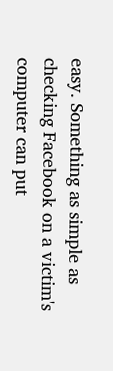easy. Something as simple as checking Facebook on a victim's computer can put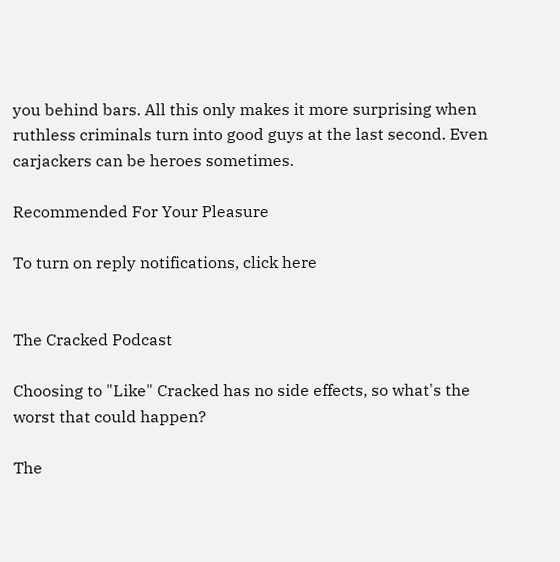you behind bars. All this only makes it more surprising when ruthless criminals turn into good guys at the last second. Even carjackers can be heroes sometimes.

Recommended For Your Pleasure

To turn on reply notifications, click here


The Cracked Podcast

Choosing to "Like" Cracked has no side effects, so what's the worst that could happen?

The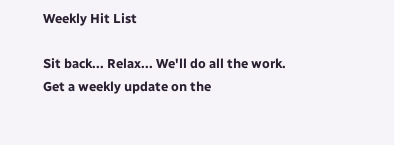Weekly Hit List

Sit back... Relax... We'll do all the work.
Get a weekly update on the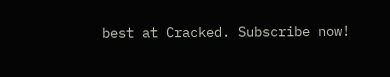best at Cracked. Subscribe now!